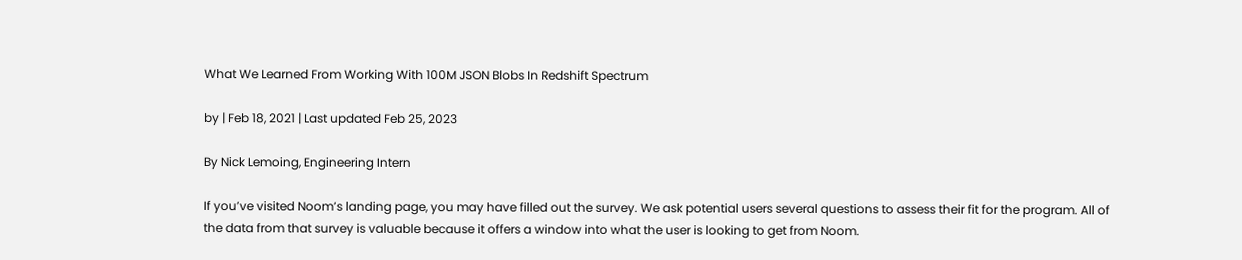What We Learned From Working With 100M JSON Blobs In Redshift Spectrum

by | Feb 18, 2021 | Last updated Feb 25, 2023

By Nick Lemoing, Engineering Intern

If you’ve visited Noom’s landing page, you may have filled out the survey. We ask potential users several questions to assess their fit for the program. All of the data from that survey is valuable because it offers a window into what the user is looking to get from Noom.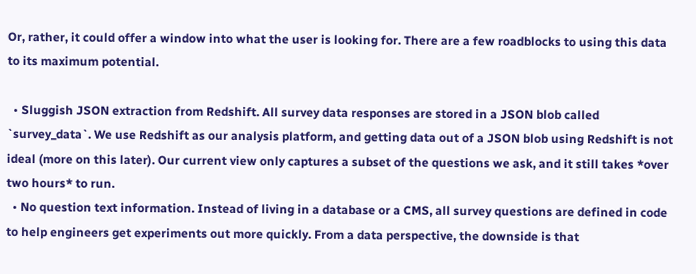Or, rather, it could offer a window into what the user is looking for. There are a few roadblocks to using this data to its maximum potential.

  • Sluggish JSON extraction from Redshift. All survey data responses are stored in a JSON blob called `survey_data`. We use Redshift as our analysis platform, and getting data out of a JSON blob using Redshift is not ideal (more on this later). Our current view only captures a subset of the questions we ask, and it still takes *over two hours* to run.
  • No question text information. Instead of living in a database or a CMS, all survey questions are defined in code to help engineers get experiments out more quickly. From a data perspective, the downside is that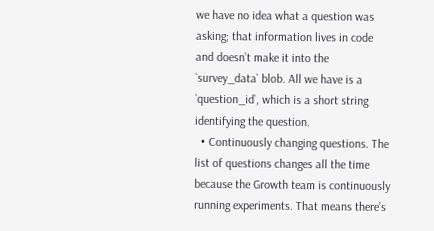we have no idea what a question was asking; that information lives in code and doesn’t make it into the `survey_data` blob. All we have is a `question_id`, which is a short string identifying the question.
  • Continuously changing questions. The list of questions changes all the time because the Growth team is continuously running experiments. That means there’s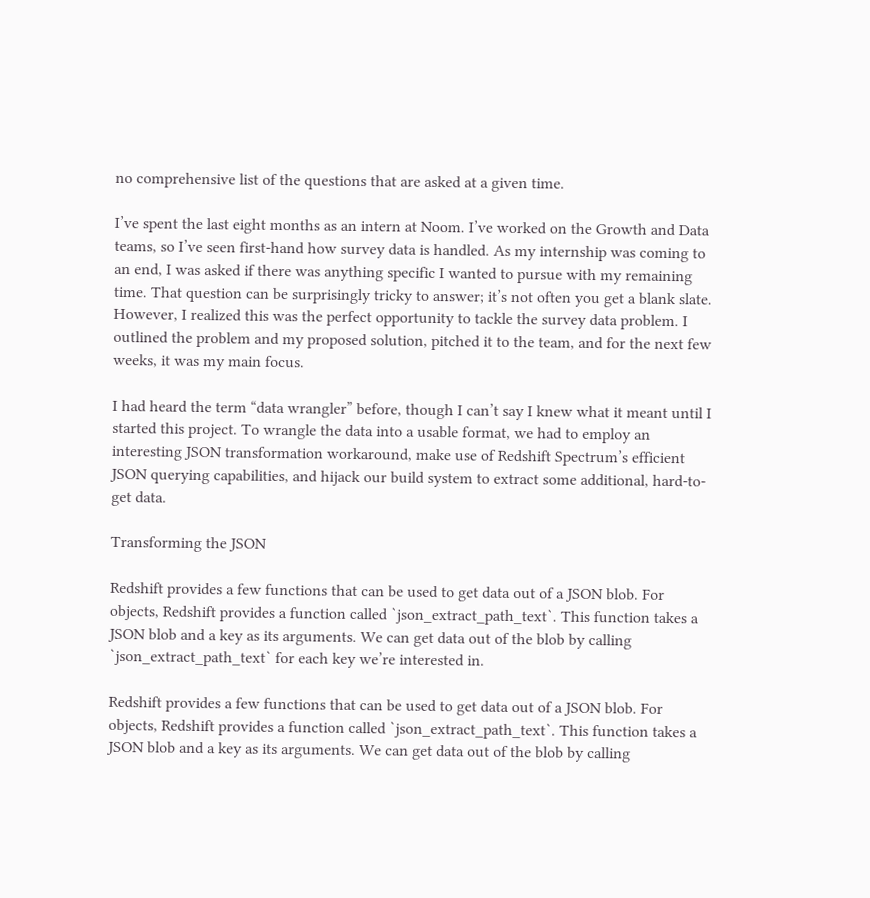no comprehensive list of the questions that are asked at a given time.

I’ve spent the last eight months as an intern at Noom. I’ve worked on the Growth and Data teams, so I’ve seen first-hand how survey data is handled. As my internship was coming to an end, I was asked if there was anything specific I wanted to pursue with my remaining time. That question can be surprisingly tricky to answer; it’s not often you get a blank slate. However, I realized this was the perfect opportunity to tackle the survey data problem. I outlined the problem and my proposed solution, pitched it to the team, and for the next few weeks, it was my main focus.

I had heard the term “data wrangler” before, though I can’t say I knew what it meant until I started this project. To wrangle the data into a usable format, we had to employ an interesting JSON transformation workaround, make use of Redshift Spectrum’s efficient JSON querying capabilities, and hijack our build system to extract some additional, hard-to-get data.

Transforming the JSON

Redshift provides a few functions that can be used to get data out of a JSON blob. For objects, Redshift provides a function called `json_extract_path_text`. This function takes a JSON blob and a key as its arguments. We can get data out of the blob by calling `json_extract_path_text` for each key we’re interested in.

Redshift provides a few functions that can be used to get data out of a JSON blob. For objects, Redshift provides a function called `json_extract_path_text`. This function takes a JSON blob and a key as its arguments. We can get data out of the blob by calling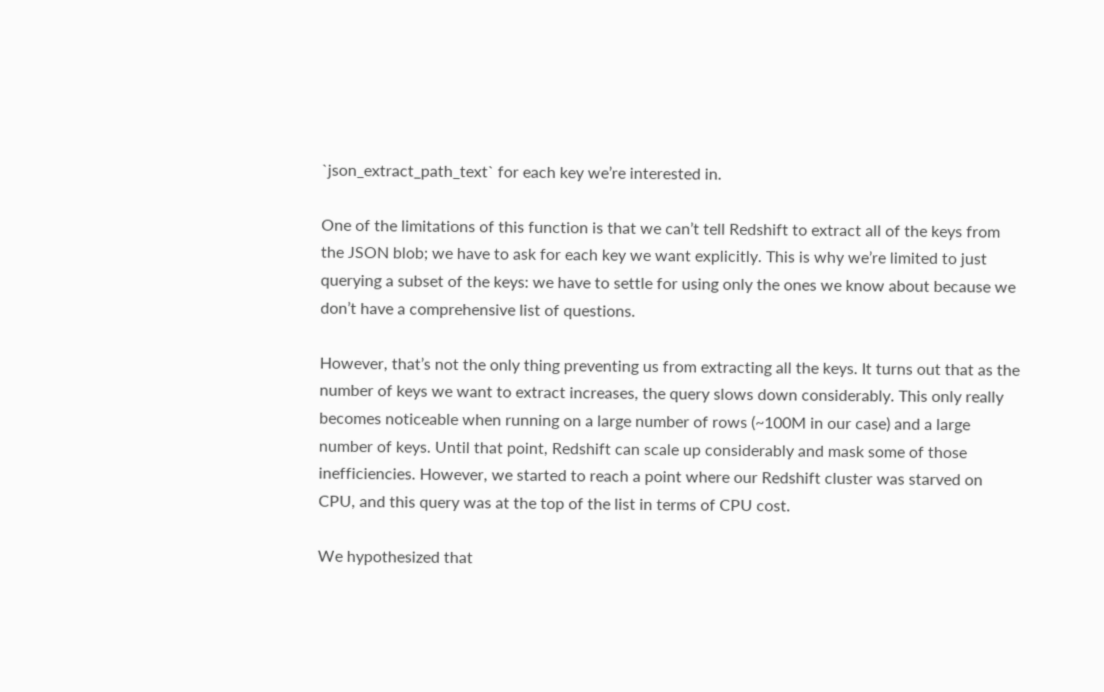`json_extract_path_text` for each key we’re interested in.

One of the limitations of this function is that we can’t tell Redshift to extract all of the keys from the JSON blob; we have to ask for each key we want explicitly. This is why we’re limited to just querying a subset of the keys: we have to settle for using only the ones we know about because we don’t have a comprehensive list of questions.

However, that’s not the only thing preventing us from extracting all the keys. It turns out that as the number of keys we want to extract increases, the query slows down considerably. This only really becomes noticeable when running on a large number of rows (~100M in our case) and a large number of keys. Until that point, Redshift can scale up considerably and mask some of those inefficiencies. However, we started to reach a point where our Redshift cluster was starved on CPU, and this query was at the top of the list in terms of CPU cost.

We hypothesized that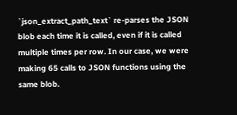`json_extract_path_text` re-parses the JSON blob each time it is called, even if it is called multiple times per row. In our case, we were making 65 calls to JSON functions using the same blob.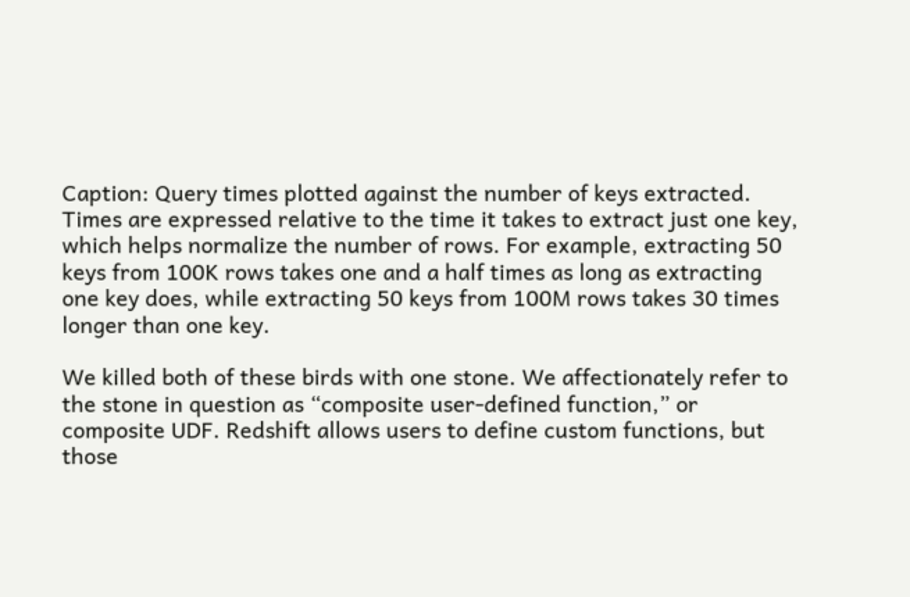Caption: Query times plotted against the number of keys extracted. Times are expressed relative to the time it takes to extract just one key, which helps normalize the number of rows. For example, extracting 50 keys from 100K rows takes one and a half times as long as extracting one key does, while extracting 50 keys from 100M rows takes 30 times longer than one key.

We killed both of these birds with one stone. We affectionately refer to the stone in question as “composite user-defined function,” or composite UDF. Redshift allows users to define custom functions, but those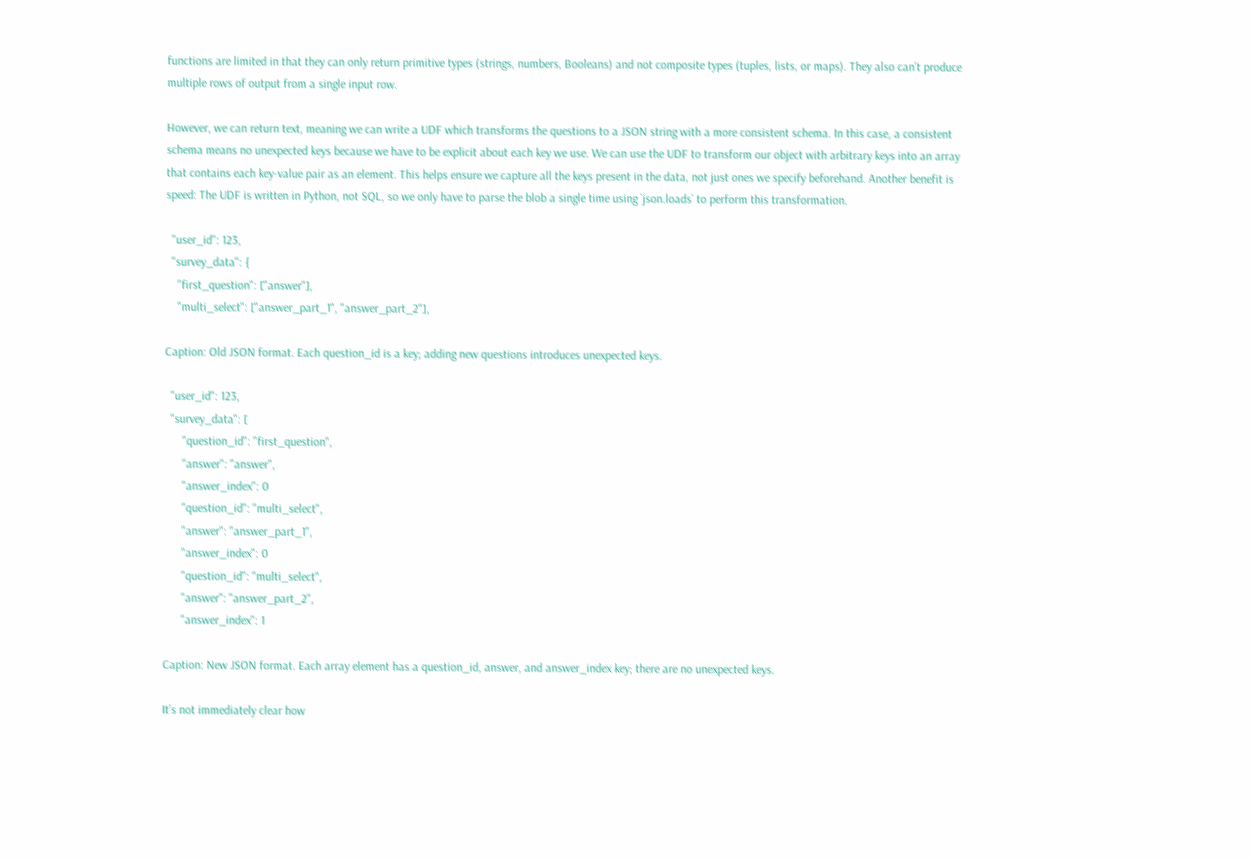functions are limited in that they can only return primitive types (strings, numbers, Booleans) and not composite types (tuples, lists, or maps). They also can’t produce multiple rows of output from a single input row.

However, we can return text, meaning we can write a UDF which transforms the questions to a JSON string with a more consistent schema. In this case, a consistent schema means no unexpected keys because we have to be explicit about each key we use. We can use the UDF to transform our object with arbitrary keys into an array that contains each key-value pair as an element. This helps ensure we capture all the keys present in the data, not just ones we specify beforehand. Another benefit is speed: The UDF is written in Python, not SQL, so we only have to parse the blob a single time using `json.loads` to perform this transformation.

  "user_id": 123,
  "survey_data": {
    "first_question": ["answer"],
    "multi_select": ["answer_part_1", "answer_part_2"],

Caption: Old JSON format. Each question_id is a key; adding new questions introduces unexpected keys.

  "user_id": 123,
  "survey_data": [
      "question_id": "first_question",
      "answer": "answer",
      "answer_index": 0
      "question_id": "multi_select",
      "answer": "answer_part_1",
      "answer_index": 0
      "question_id": "multi_select",
      "answer": "answer_part_2",
      "answer_index": 1

Caption: New JSON format. Each array element has a question_id, answer, and answer_index key; there are no unexpected keys.

It’s not immediately clear how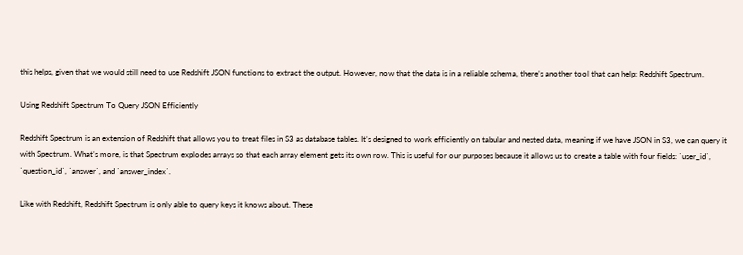this helps, given that we would still need to use Redshift JSON functions to extract the output. However, now that the data is in a reliable schema, there’s another tool that can help: Redshift Spectrum.

Using Redshift Spectrum To Query JSON Efficiently

Redshift Spectrum is an extension of Redshift that allows you to treat files in S3 as database tables. It’s designed to work efficiently on tabular and nested data, meaning if we have JSON in S3, we can query it with Spectrum. What’s more, is that Spectrum explodes arrays so that each array element gets its own row. This is useful for our purposes because it allows us to create a table with four fields: `user_id`, `question_id`, `answer`, and `answer_index`.

Like with Redshift, Redshift Spectrum is only able to query keys it knows about. These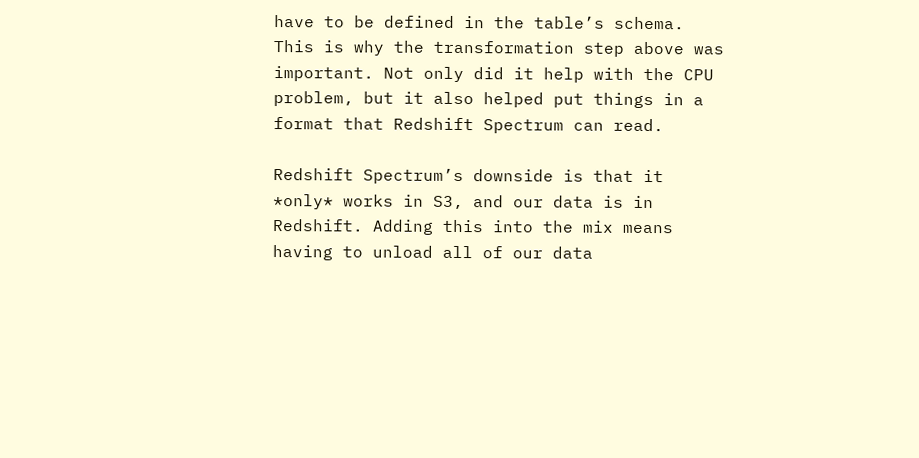have to be defined in the table’s schema. This is why the transformation step above was important. Not only did it help with the CPU problem, but it also helped put things in a format that Redshift Spectrum can read.

Redshift Spectrum’s downside is that it *only* works in S3, and our data is in Redshift. Adding this into the mix means having to unload all of our data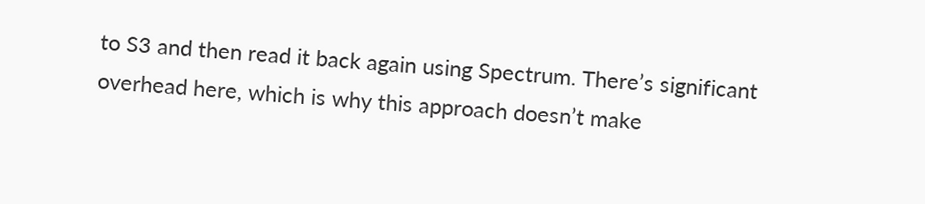to S3 and then read it back again using Spectrum. There’s significant overhead here, which is why this approach doesn’t make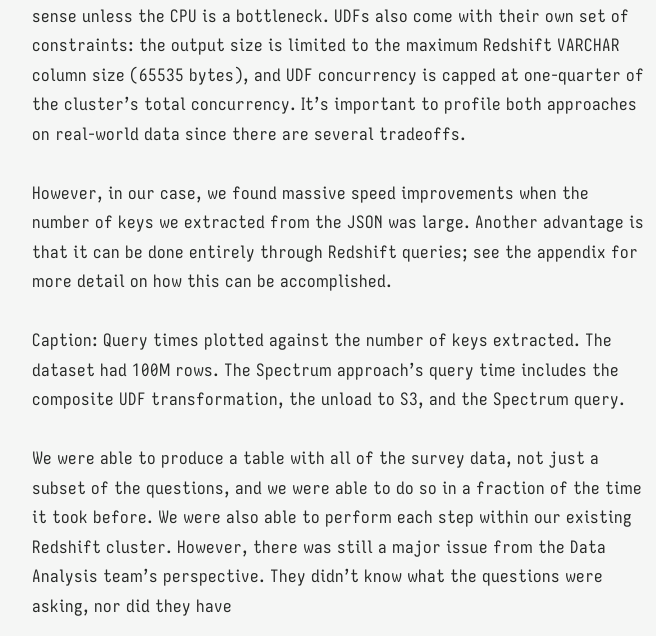sense unless the CPU is a bottleneck. UDFs also come with their own set of constraints: the output size is limited to the maximum Redshift VARCHAR column size (65535 bytes), and UDF concurrency is capped at one-quarter of the cluster’s total concurrency. It’s important to profile both approaches on real-world data since there are several tradeoffs.

However, in our case, we found massive speed improvements when the number of keys we extracted from the JSON was large. Another advantage is that it can be done entirely through Redshift queries; see the appendix for more detail on how this can be accomplished.

Caption: Query times plotted against the number of keys extracted. The dataset had 100M rows. The Spectrum approach’s query time includes the composite UDF transformation, the unload to S3, and the Spectrum query.

We were able to produce a table with all of the survey data, not just a subset of the questions, and we were able to do so in a fraction of the time it took before. We were also able to perform each step within our existing Redshift cluster. However, there was still a major issue from the Data Analysis team’s perspective. They didn’t know what the questions were asking, nor did they have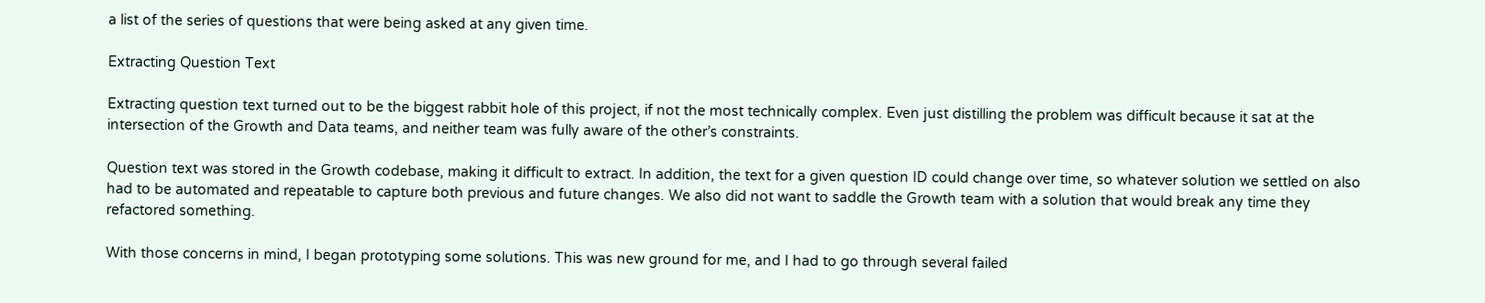a list of the series of questions that were being asked at any given time.

Extracting Question Text

Extracting question text turned out to be the biggest rabbit hole of this project, if not the most technically complex. Even just distilling the problem was difficult because it sat at the intersection of the Growth and Data teams, and neither team was fully aware of the other’s constraints.

Question text was stored in the Growth codebase, making it difficult to extract. In addition, the text for a given question ID could change over time, so whatever solution we settled on also had to be automated and repeatable to capture both previous and future changes. We also did not want to saddle the Growth team with a solution that would break any time they refactored something.

With those concerns in mind, I began prototyping some solutions. This was new ground for me, and I had to go through several failed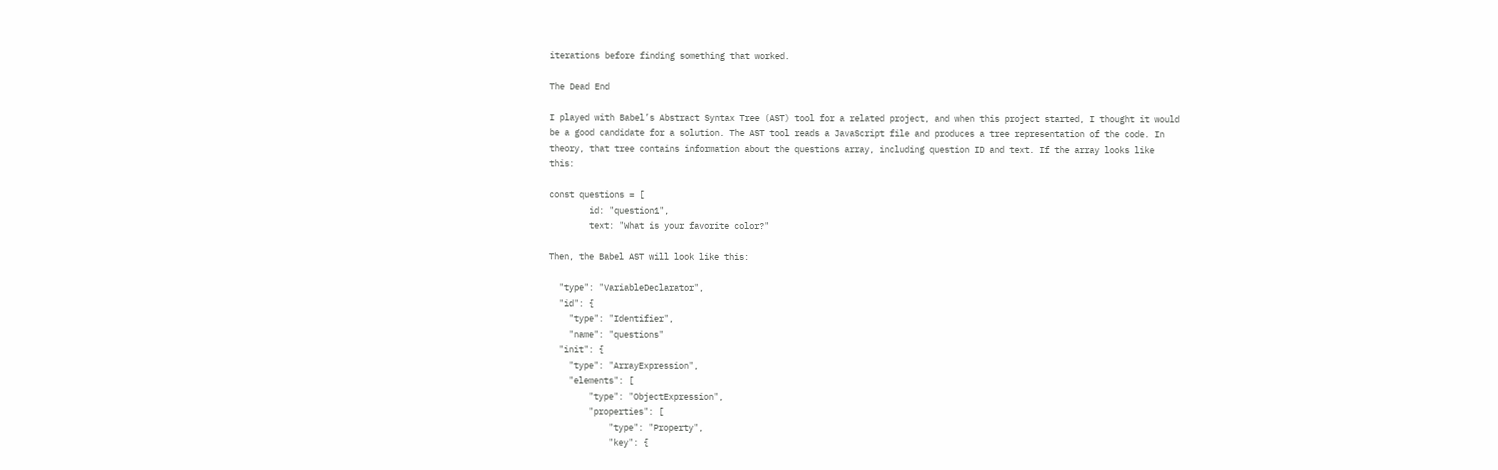iterations before finding something that worked.

The Dead End

I played with Babel’s Abstract Syntax Tree (AST) tool for a related project, and when this project started, I thought it would be a good candidate for a solution. The AST tool reads a JavaScript file and produces a tree representation of the code. In theory, that tree contains information about the questions array, including question ID and text. If the array looks like this:

const questions = [
        id: "question1",
        text: "What is your favorite color?"

Then, the Babel AST will look like this:

  "type": "VariableDeclarator",
  "id": {
    "type": "Identifier",
    "name": "questions"
  "init": {
    "type": "ArrayExpression",
    "elements": [
        "type": "ObjectExpression",
        "properties": [
            "type": "Property",
            "key": {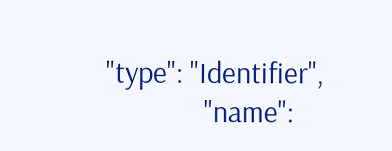"type": "Identifier",
              "name":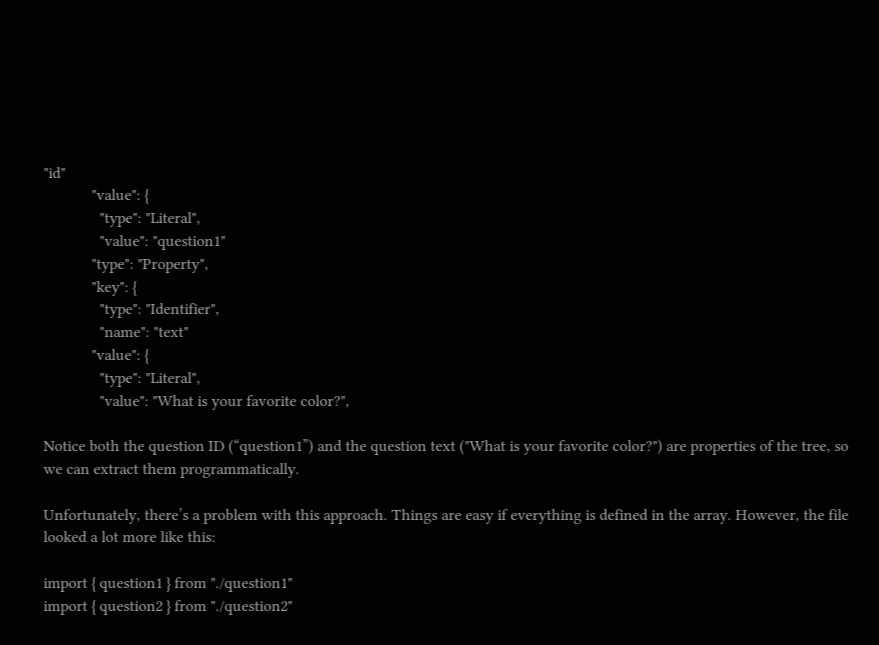"id"
            "value": {
              "type": "Literal",
              "value": "question1"
            "type": "Property",
            "key": {
              "type": "Identifier",
              "name": "text"
            "value": {
              "type": "Literal",
              "value": "What is your favorite color?",

Notice both the question ID (“question1”) and the question text ("What is your favorite color?") are properties of the tree, so we can extract them programmatically.

Unfortunately, there’s a problem with this approach. Things are easy if everything is defined in the array. However, the file looked a lot more like this:

import { question1 } from "./question1"
import { question2 } from "./question2"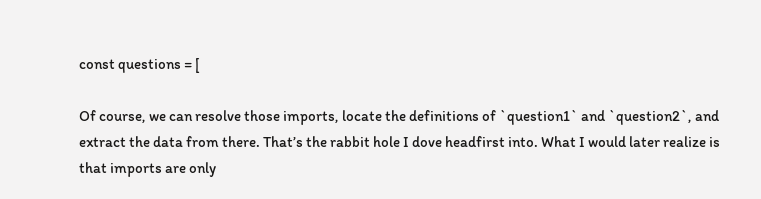const questions = [

Of course, we can resolve those imports, locate the definitions of `question1` and `question2`, and extract the data from there. That’s the rabbit hole I dove headfirst into. What I would later realize is that imports are only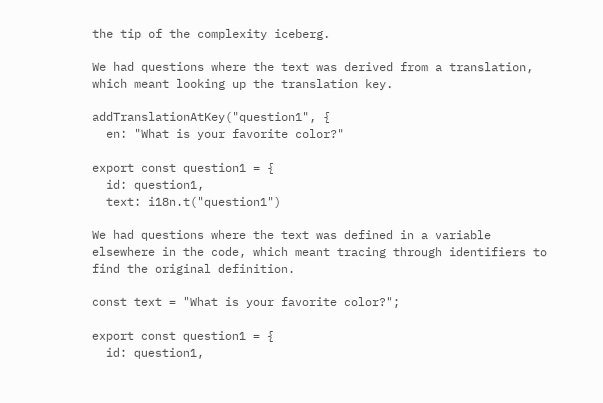the tip of the complexity iceberg.

We had questions where the text was derived from a translation, which meant looking up the translation key.

addTranslationAtKey("question1", {
  en: "What is your favorite color?"

export const question1 = {
  id: question1,
  text: i18n.t("question1")

We had questions where the text was defined in a variable elsewhere in the code, which meant tracing through identifiers to find the original definition.

const text = "What is your favorite color?";

export const question1 = {
  id: question1,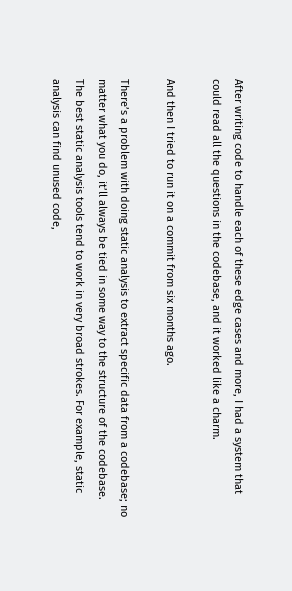After writing code to handle each of these edge cases and more, I had a system that could read all the questions in the codebase, and it worked like a charm.

And then I tried to run it on a commit from six months ago.

There’s a problem with doing static analysis to extract specific data from a codebase; no matter what you do, it’ll always be tied in some way to the structure of the codebase. The best static analysis tools tend to work in very broad strokes. For example, static analysis can find unused code,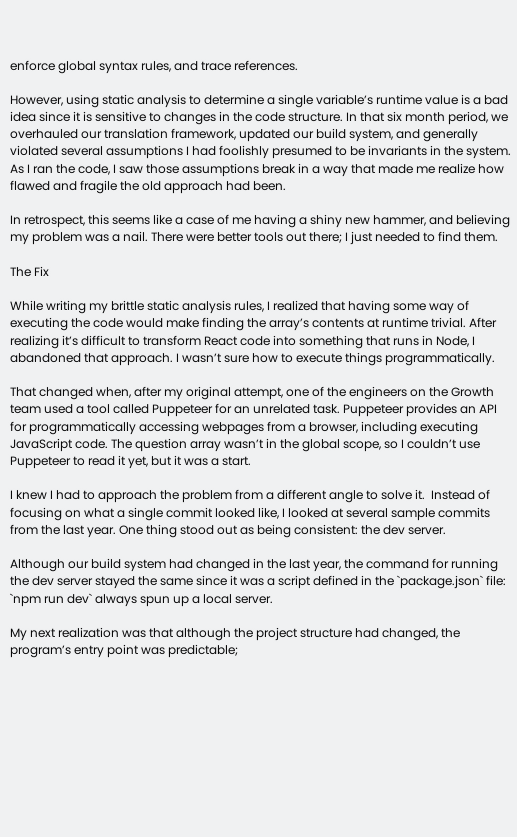enforce global syntax rules, and trace references.

However, using static analysis to determine a single variable’s runtime value is a bad idea since it is sensitive to changes in the code structure. In that six month period, we overhauled our translation framework, updated our build system, and generally violated several assumptions I had foolishly presumed to be invariants in the system. As I ran the code, I saw those assumptions break in a way that made me realize how flawed and fragile the old approach had been.

In retrospect, this seems like a case of me having a shiny new hammer, and believing my problem was a nail. There were better tools out there; I just needed to find them.

The Fix

While writing my brittle static analysis rules, I realized that having some way of executing the code would make finding the array’s contents at runtime trivial. After realizing it’s difficult to transform React code into something that runs in Node, I abandoned that approach. I wasn’t sure how to execute things programmatically.

That changed when, after my original attempt, one of the engineers on the Growth team used a tool called Puppeteer for an unrelated task. Puppeteer provides an API for programmatically accessing webpages from a browser, including executing JavaScript code. The question array wasn’t in the global scope, so I couldn’t use Puppeteer to read it yet, but it was a start.

I knew I had to approach the problem from a different angle to solve it.  Instead of focusing on what a single commit looked like, I looked at several sample commits from the last year. One thing stood out as being consistent: the dev server.

Although our build system had changed in the last year, the command for running the dev server stayed the same since it was a script defined in the `package.json` file: `npm run dev` always spun up a local server.

My next realization was that although the project structure had changed, the program’s entry point was predictable;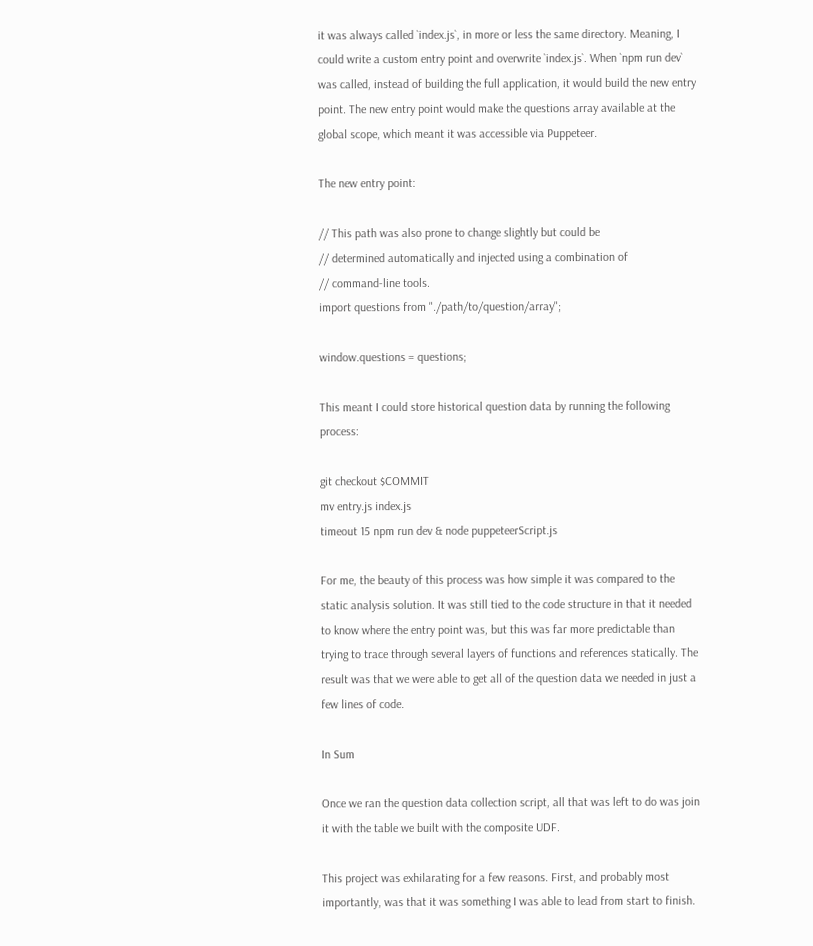it was always called `index.js`, in more or less the same directory. Meaning, I could write a custom entry point and overwrite `index.js`. When `npm run dev` was called, instead of building the full application, it would build the new entry point. The new entry point would make the questions array available at the global scope, which meant it was accessible via Puppeteer.

The new entry point:

// This path was also prone to change slightly but could be
// determined automatically and injected using a combination of
// command-line tools.
import questions from "./path/to/question/array";

window.questions = questions;

This meant I could store historical question data by running the following process:

git checkout $COMMIT
mv entry.js index.js
timeout 15 npm run dev & node puppeteerScript.js

For me, the beauty of this process was how simple it was compared to the static analysis solution. It was still tied to the code structure in that it needed to know where the entry point was, but this was far more predictable than trying to trace through several layers of functions and references statically. The result was that we were able to get all of the question data we needed in just a few lines of code.

In Sum

Once we ran the question data collection script, all that was left to do was join it with the table we built with the composite UDF.

This project was exhilarating for a few reasons. First, and probably most importantly, was that it was something I was able to lead from start to finish.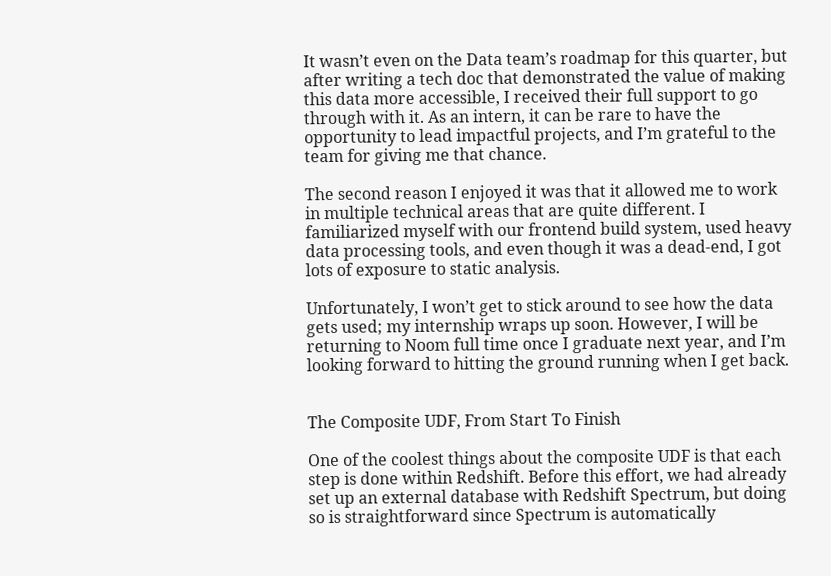It wasn’t even on the Data team’s roadmap for this quarter, but after writing a tech doc that demonstrated the value of making this data more accessible, I received their full support to go through with it. As an intern, it can be rare to have the opportunity to lead impactful projects, and I’m grateful to the team for giving me that chance.

The second reason I enjoyed it was that it allowed me to work in multiple technical areas that are quite different. I familiarized myself with our frontend build system, used heavy data processing tools, and even though it was a dead-end, I got lots of exposure to static analysis.

Unfortunately, I won’t get to stick around to see how the data gets used; my internship wraps up soon. However, I will be returning to Noom full time once I graduate next year, and I’m looking forward to hitting the ground running when I get back.


The Composite UDF, From Start To Finish

One of the coolest things about the composite UDF is that each step is done within Redshift. Before this effort, we had already set up an external database with Redshift Spectrum, but doing so is straightforward since Spectrum is automatically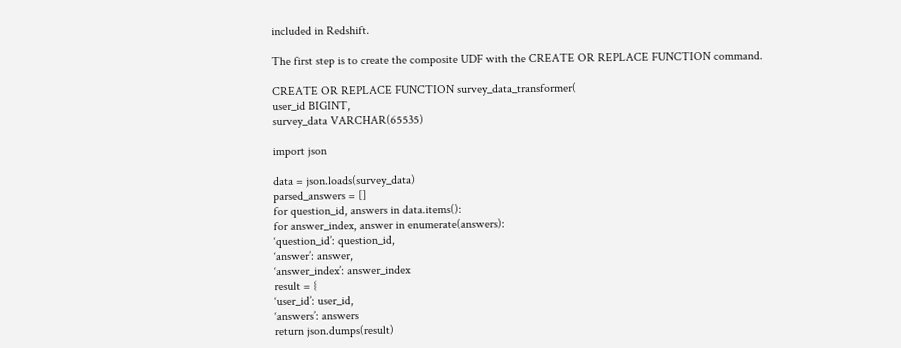included in Redshift.

The first step is to create the composite UDF with the CREATE OR REPLACE FUNCTION command.

CREATE OR REPLACE FUNCTION survey_data_transformer(
user_id BIGINT,
survey_data VARCHAR(65535)

import json

data = json.loads(survey_data)
parsed_answers = []
for question_id, answers in data.items():
for answer_index, answer in enumerate(answers):
‘question_id’: question_id,
‘answer’: answer,
‘answer_index’: answer_index
result = {
‘user_id’: user_id,
‘answers’: answers
return json.dumps(result)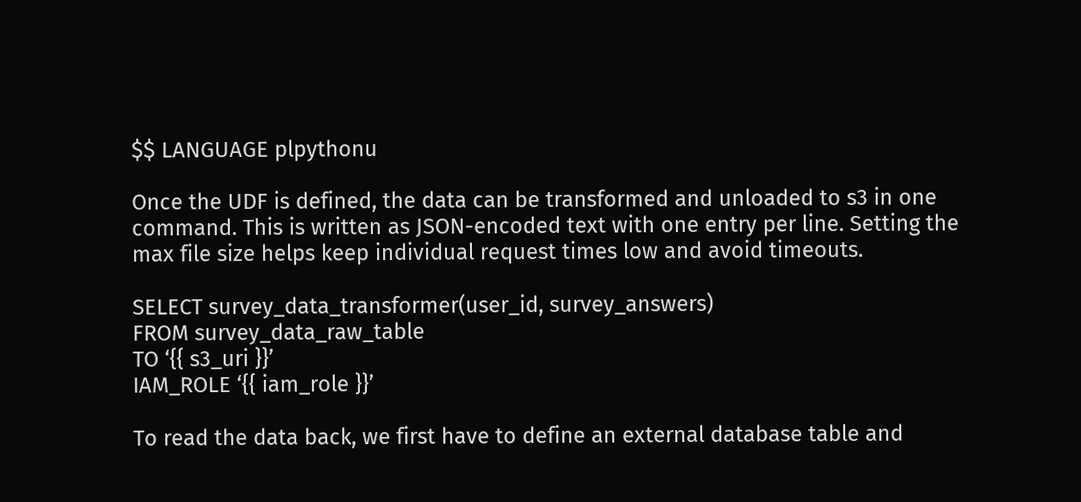$$ LANGUAGE plpythonu

Once the UDF is defined, the data can be transformed and unloaded to s3 in one command. This is written as JSON-encoded text with one entry per line. Setting the max file size helps keep individual request times low and avoid timeouts.

SELECT survey_data_transformer(user_id, survey_answers)
FROM survey_data_raw_table
TO ‘{{ s3_uri }}’
IAM_ROLE ‘{{ iam_role }}’

To read the data back, we first have to define an external database table and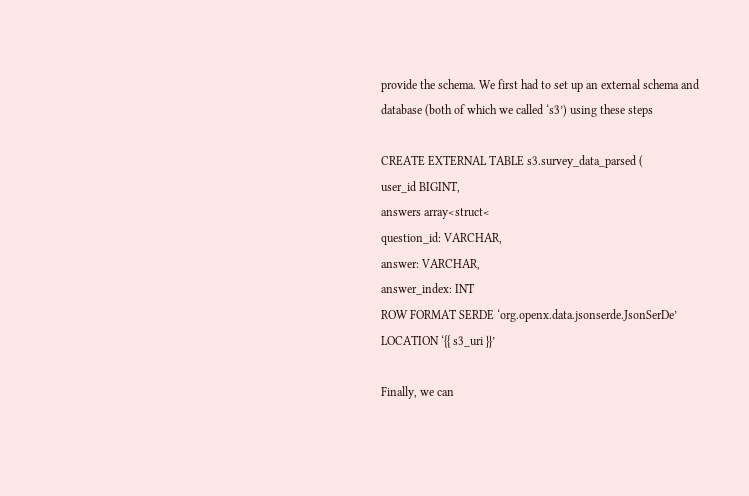provide the schema. We first had to set up an external schema and database (both of which we called ‘s3’) using these steps

CREATE EXTERNAL TABLE s3.survey_data_parsed (
user_id BIGINT,
answers array<struct<
question_id: VARCHAR,
answer: VARCHAR,
answer_index: INT
ROW FORMAT SERDE ‘org.openx.data.jsonserde.JsonSerDe’
LOCATION ‘{{ s3_uri }}’

Finally, we can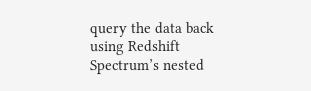query the data back using Redshift Spectrum’s nested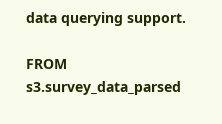data querying support.

FROM s3.survey_data_parsed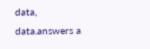data, data.answers a